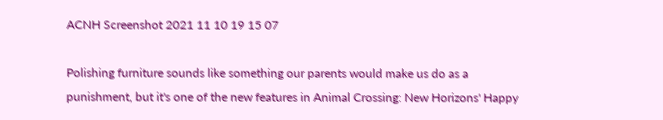ACNH Screenshot 2021 11 10 19 15 07

Polishing furniture sounds like something our parents would make us do as a punishment, but it's one of the new features in Animal Crossing: New Horizons' Happy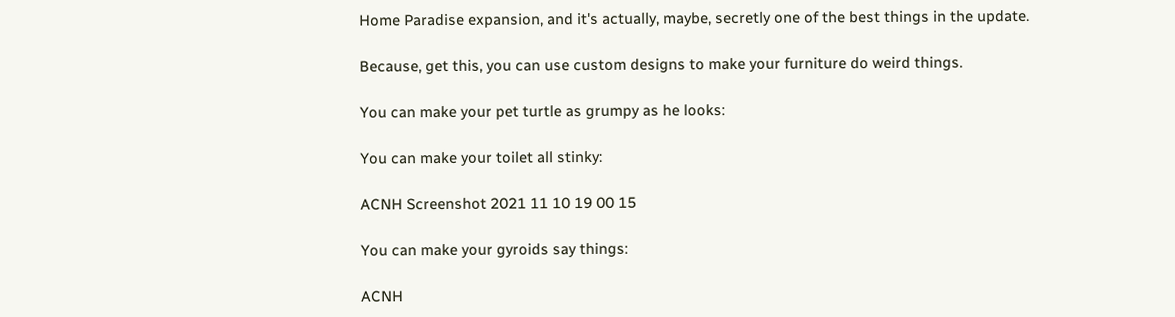Home Paradise expansion, and it's actually, maybe, secretly one of the best things in the update.

Because, get this, you can use custom designs to make your furniture do weird things.

You can make your pet turtle as grumpy as he looks:

You can make your toilet all stinky:

ACNH Screenshot 2021 11 10 19 00 15

You can make your gyroids say things:

ACNH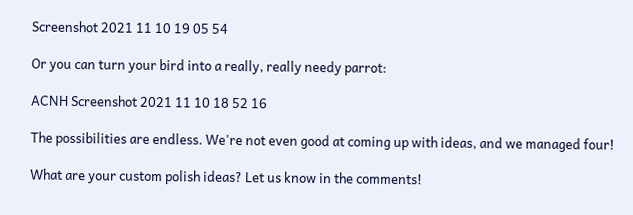Screenshot 2021 11 10 19 05 54

Or you can turn your bird into a really, really needy parrot:

ACNH Screenshot 2021 11 10 18 52 16

The possibilities are endless. We're not even good at coming up with ideas, and we managed four!

What are your custom polish ideas? Let us know in the comments!